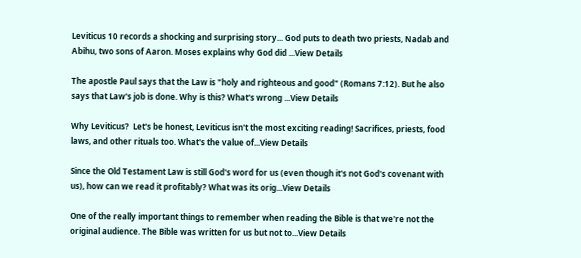Leviticus 10 records a shocking and surprising story... God puts to death two priests, Nadab and Abihu, two sons of Aaron. Moses explains why God did ...View Details

The apostle Paul says that the Law is "holy and righteous and good" (Romans 7:12). But he also says that Law's job is done. Why is this? What's wrong ...View Details

Why Leviticus?  Let's be honest, Leviticus isn't the most exciting reading! Sacrifices, priests, food laws, and other rituals too. What's the value of...View Details

Since the Old Testament Law is still God's word for us (even though it's not God's covenant with us), how can we read it profitably? What was its orig...View Details

One of the really important things to remember when reading the Bible is that we're not the original audience. The Bible was written for us but not to...View Details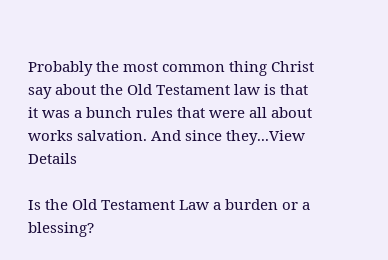Probably the most common thing Christ say about the Old Testament law is that it was a bunch rules that were all about works salvation. And since they...View Details

Is the Old Testament Law a burden or a blessing?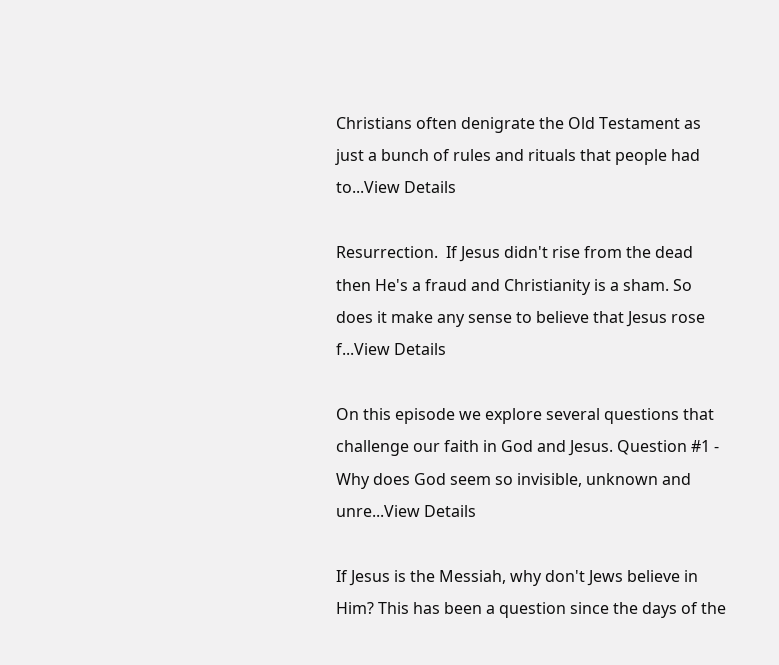Christians often denigrate the Old Testament as just a bunch of rules and rituals that people had to...View Details

Resurrection.  If Jesus didn't rise from the dead then He's a fraud and Christianity is a sham. So does it make any sense to believe that Jesus rose f...View Details

On this episode we explore several questions that challenge our faith in God and Jesus. Question #1 - Why does God seem so invisible, unknown and unre...View Details

If Jesus is the Messiah, why don't Jews believe in Him? This has been a question since the days of the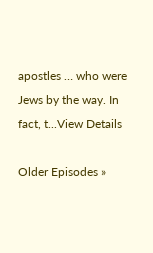apostles … who were Jews by the way. In fact, t...View Details

Older Episodes »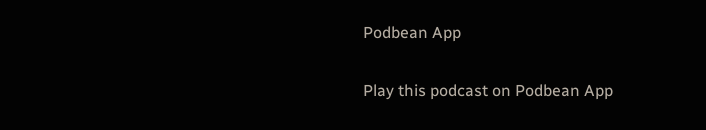Podbean App

Play this podcast on Podbean App